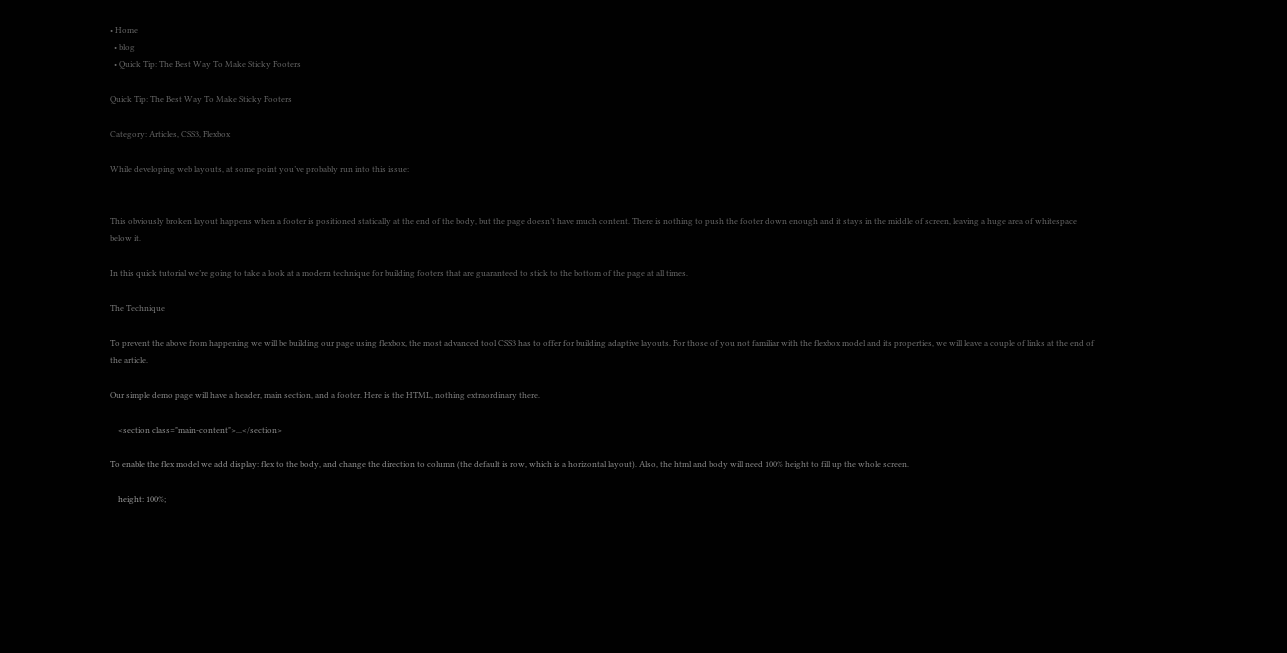• Home
  • blog
  • Quick Tip: The Best Way To Make Sticky Footers

Quick Tip: The Best Way To Make Sticky Footers

Category: Articles, CSS3, Flexbox

While developing web layouts, at some point you’ve probably run into this issue:


This obviously broken layout happens when a footer is positioned statically at the end of the body, but the page doesn’t have much content. There is nothing to push the footer down enough and it stays in the middle of screen, leaving a huge area of whitespace below it.

In this quick tutorial we’re going to take a look at a modern technique for building footers that are guaranteed to stick to the bottom of the page at all times.

The Technique

To prevent the above from happening we will be building our page using flexbox, the most advanced tool CSS3 has to offer for building adaptive layouts. For those of you not familiar with the flexbox model and its properties, we will leave a couple of links at the end of the article.

Our simple demo page will have a header, main section, and a footer. Here is the HTML, nothing extraordinary there.

    <section class="main-content">...</section>

To enable the flex model we add display: flex to the body, and change the direction to column (the default is row, which is a horizontal layout). Also, the html and body will need 100% height to fill up the whole screen.

    height: 100%;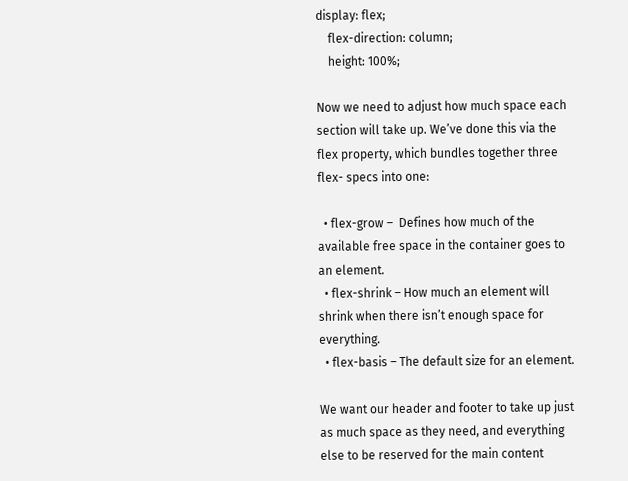display: flex;
    flex-direction: column;
    height: 100%;

Now we need to adjust how much space each section will take up. We’ve done this via the flex property, which bundles together three flex- specs into one:

  • flex-grow –  Defines how much of the available free space in the container goes to an element.
  • flex-shrink – How much an element will shrink when there isn’t enough space for everything.
  • flex-basis – The default size for an element.

We want our header and footer to take up just as much space as they need, and everything else to be reserved for the main content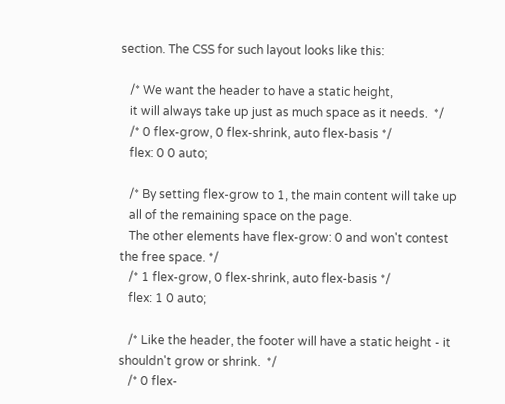section. The CSS for such layout looks like this:

   /* We want the header to have a static height,
   it will always take up just as much space as it needs.  */
   /* 0 flex-grow, 0 flex-shrink, auto flex-basis */
   flex: 0 0 auto;

   /* By setting flex-grow to 1, the main content will take up
   all of the remaining space on the page.
   The other elements have flex-grow: 0 and won't contest the free space. */
   /* 1 flex-grow, 0 flex-shrink, auto flex-basis */
   flex: 1 0 auto;

   /* Like the header, the footer will have a static height - it shouldn't grow or shrink.  */
   /* 0 flex-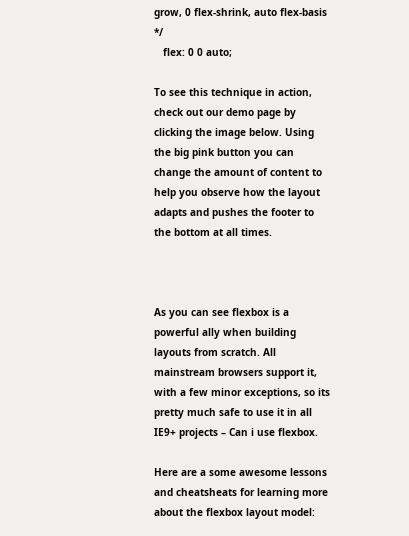grow, 0 flex-shrink, auto flex-basis */
   flex: 0 0 auto;

To see this technique in action, check out our demo page by clicking the image below. Using the big pink button you can change the amount of content to help you observe how the layout adapts and pushes the footer to the bottom at all times.



As you can see flexbox is a powerful ally when building layouts from scratch. All mainstream browsers support it, with a few minor exceptions, so its pretty much safe to use it in all IE9+ projects – Can i use flexbox.

Here are a some awesome lessons and cheatsheats for learning more about the flexbox layout model: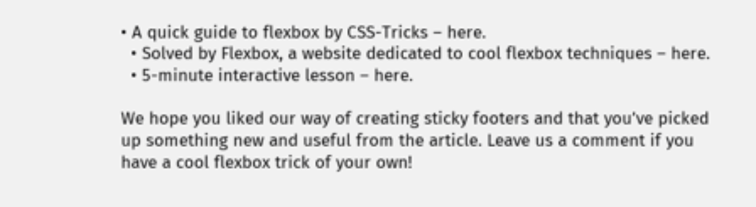• A quick guide to flexbox by CSS-Tricks – here.
  • Solved by Flexbox, a website dedicated to cool flexbox techniques – here.
  • 5-minute interactive lesson – here.

We hope you liked our way of creating sticky footers and that you’ve picked up something new and useful from the article. Leave us a comment if you have a cool flexbox trick of your own!